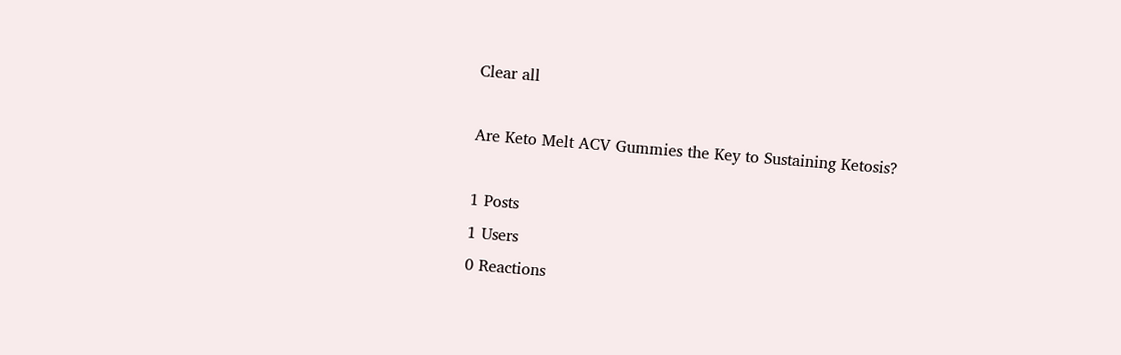Clear all

Are Keto Melt ACV Gummies the Key to Sustaining Ketosis?

1 Posts
1 Users
0 Reactions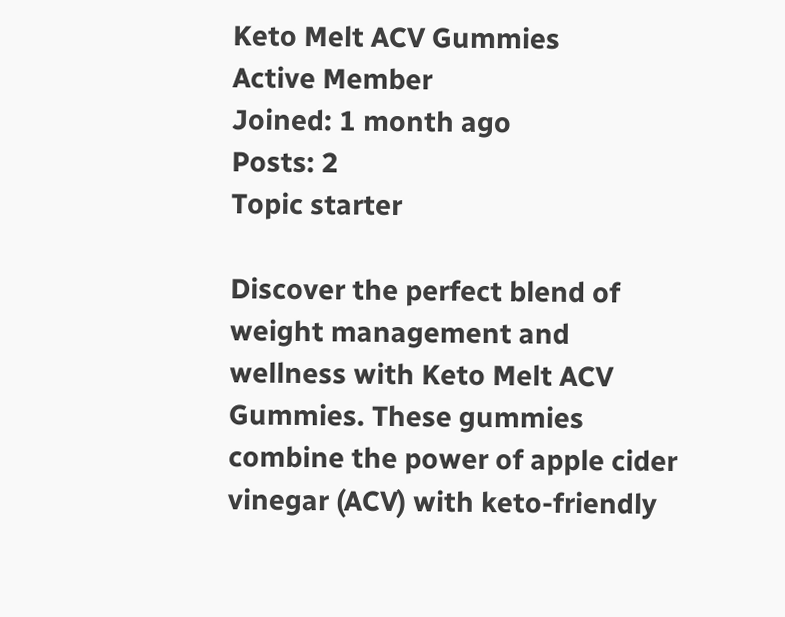Keto Melt ACV Gummies
Active Member
Joined: 1 month ago
Posts: 2
Topic starter

Discover the perfect blend of weight management and wellness with Keto Melt ACV Gummies. These gummies combine the power of apple cider vinegar (ACV) with keto-friendly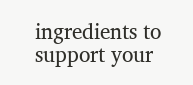ingredients to support your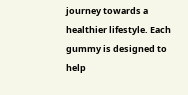journey towards a healthier lifestyle. Each gummy is designed to help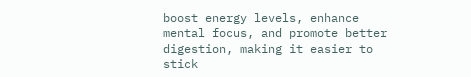boost energy levels, enhance mental focus, and promote better digestion, making it easier to stick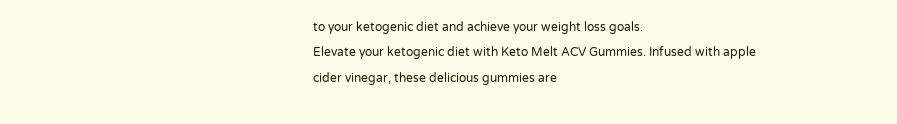to your ketogenic diet and achieve your weight loss goals.
Elevate your ketogenic diet with Keto Melt ACV Gummies. Infused with apple cider vinegar, these delicious gummies are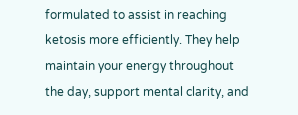formulated to assist in reaching ketosis more efficiently. They help maintain your energy throughout the day, support mental clarity, and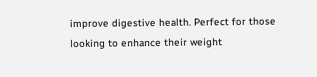improve digestive health. Perfect for those looking to enhance their weight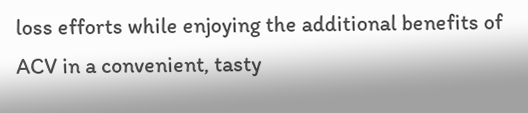loss efforts while enjoying the additional benefits of ACV in a convenient, tasty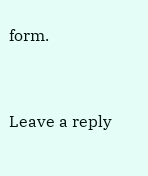form.


Leave a reply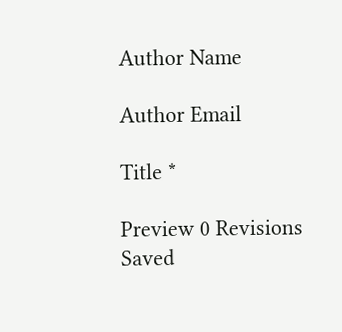Author Name

Author Email

Title *

Preview 0 Revisions Saved